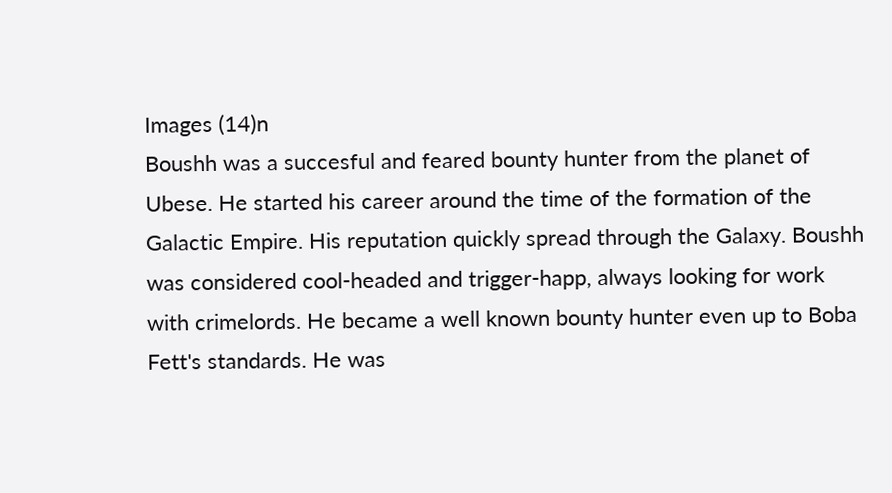Images (14)n
Boushh was a succesful and feared bounty hunter from the planet of Ubese. He started his career around the time of the formation of the Galactic Empire. His reputation quickly spread through the Galaxy. Boushh was considered cool-headed and trigger-happ, always looking for work with crimelords. He became a well known bounty hunter even up to Boba Fett's standards. He was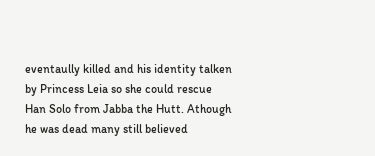eventaully killed and his identity talken by Princess Leia so she could rescue Han Solo from Jabba the Hutt. Athough he was dead many still believed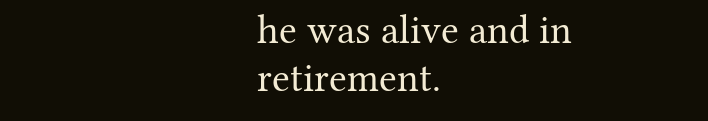he was alive and in retirement.